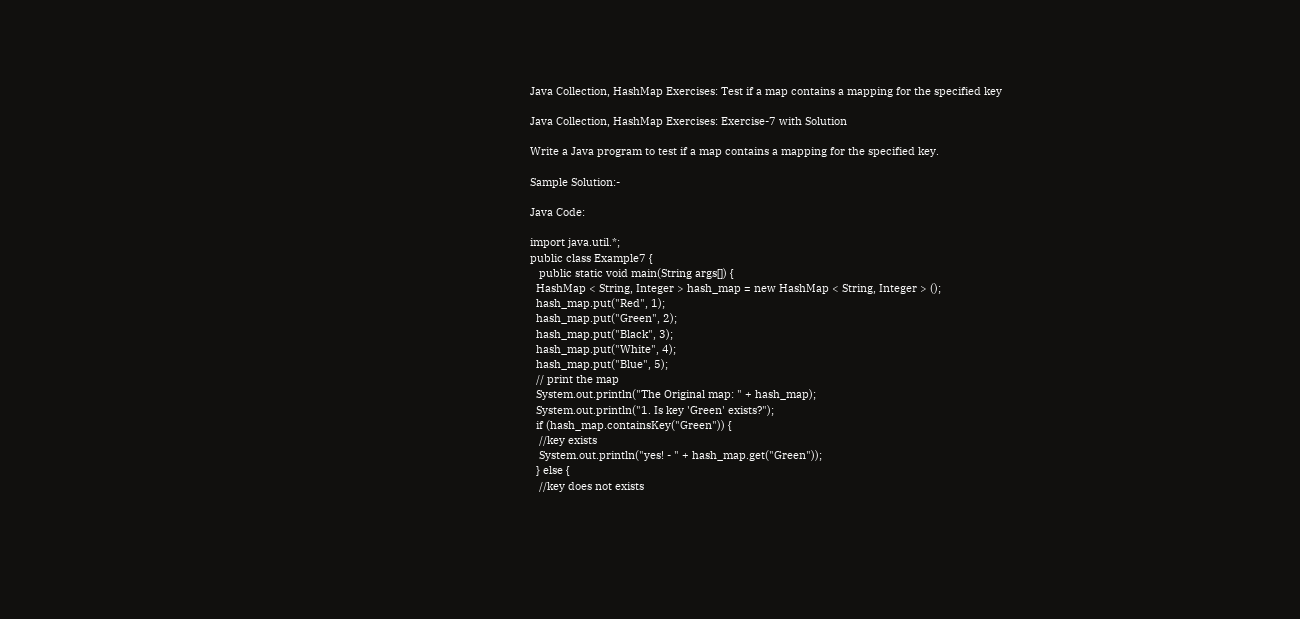Java Collection, HashMap Exercises: Test if a map contains a mapping for the specified key

Java Collection, HashMap Exercises: Exercise-7 with Solution

Write a Java program to test if a map contains a mapping for the specified key.

Sample Solution:-

Java Code:

import java.util.*;
public class Example7 {
   public static void main(String args[]) {
  HashMap < String, Integer > hash_map = new HashMap < String, Integer > ();
  hash_map.put("Red", 1);
  hash_map.put("Green", 2);
  hash_map.put("Black", 3);
  hash_map.put("White", 4);
  hash_map.put("Blue", 5);
  // print the map
  System.out.println("The Original map: " + hash_map);
  System.out.println("1. Is key 'Green' exists?");
  if (hash_map.containsKey("Green")) {
   //key exists
   System.out.println("yes! - " + hash_map.get("Green"));
  } else {
   //key does not exists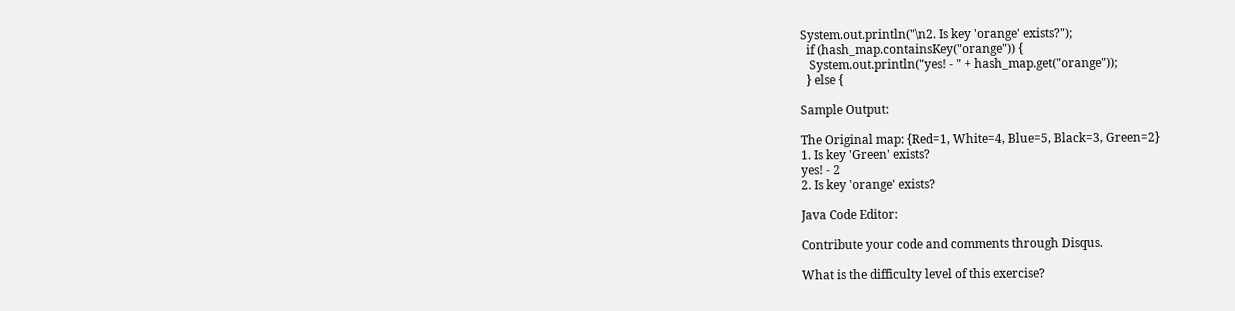System.out.println("\n2. Is key 'orange' exists?");
  if (hash_map.containsKey("orange")) {
   System.out.println("yes! - " + hash_map.get("orange"));
  } else {

Sample Output:

The Original map: {Red=1, White=4, Blue=5, Black=3, Green=2}
1. Is key 'Green' exists?
yes! - 2
2. Is key 'orange' exists?

Java Code Editor:

Contribute your code and comments through Disqus.

What is the difficulty level of this exercise?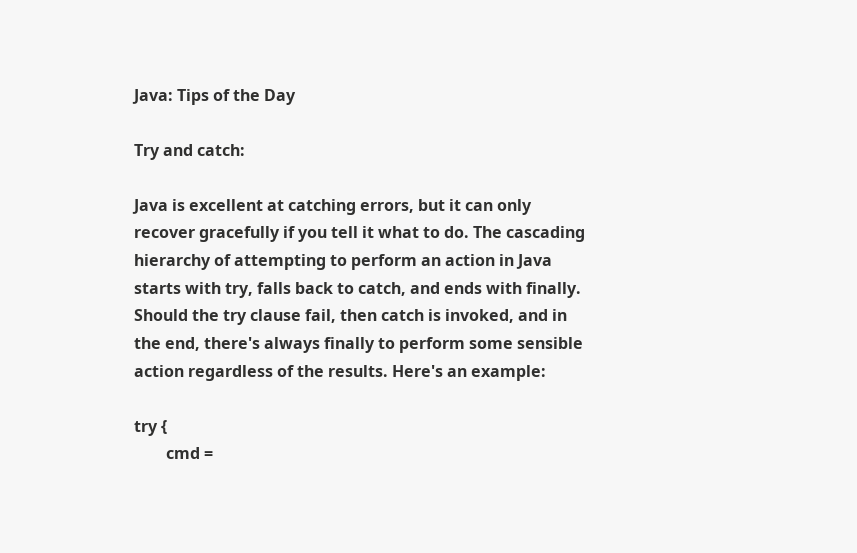Java: Tips of the Day

Try and catch:

Java is excellent at catching errors, but it can only recover gracefully if you tell it what to do. The cascading hierarchy of attempting to perform an action in Java starts with try, falls back to catch, and ends with finally. Should the try clause fail, then catch is invoked, and in the end, there's always finally to perform some sensible action regardless of the results. Here's an example:

try {
        cmd =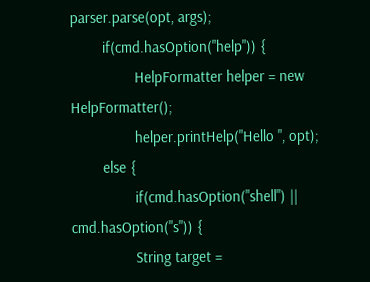parser.parse(opt, args);
        if(cmd.hasOption("help")) {
                HelpFormatter helper = new HelpFormatter();
                helper.printHelp("Hello ", opt);
        else {
                if(cmd.hasOption("shell") || cmd.hasOption("s")) {
                String target =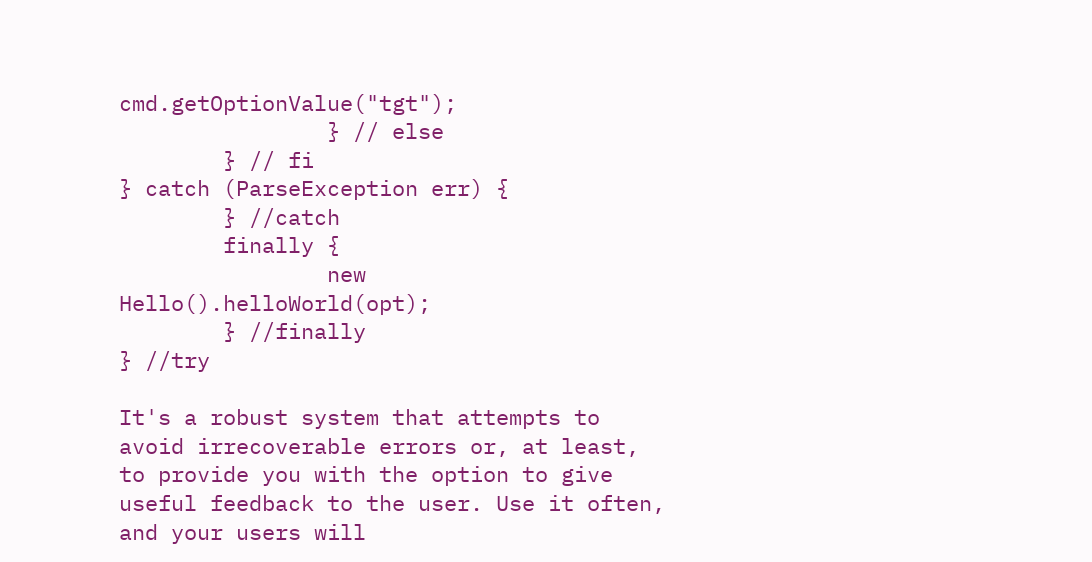cmd.getOptionValue("tgt");
                } // else
        } // fi
} catch (ParseException err) {
        } //catch
        finally {
                new Hello().helloWorld(opt);
        } //finally
} //try

It's a robust system that attempts to avoid irrecoverable errors or, at least, to provide you with the option to give useful feedback to the user. Use it often, and your users will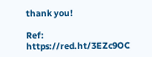thank you!

Ref: https://red.ht/3EZc9OC